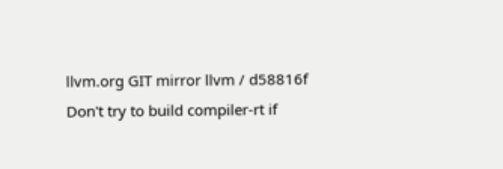llvm.org GIT mirror llvm / d58816f
Don't try to build compiler-rt if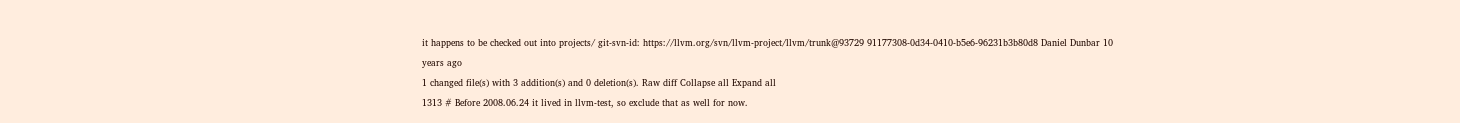it happens to be checked out into projects/ git-svn-id: https://llvm.org/svn/llvm-project/llvm/trunk@93729 91177308-0d34-0410-b5e6-96231b3b80d8 Daniel Dunbar 10 years ago
1 changed file(s) with 3 addition(s) and 0 deletion(s). Raw diff Collapse all Expand all
1313 # Before 2008.06.24 it lived in llvm-test, so exclude that as well for now.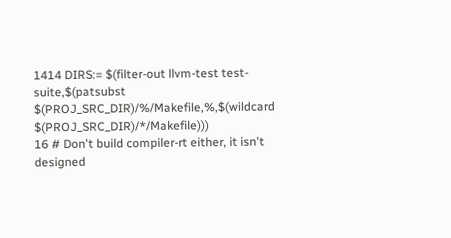1414 DIRS:= $(filter-out llvm-test test-suite,$(patsubst $(PROJ_SRC_DIR)/%/Makefile,%,$(wildcard $(PROJ_SRC_DIR)/*/Makefile)))
16 # Don't build compiler-rt either, it isn't designed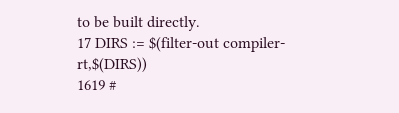to be built directly.
17 DIRS := $(filter-out compiler-rt,$(DIRS))
1619 #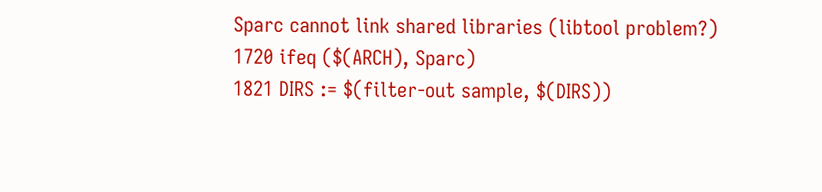Sparc cannot link shared libraries (libtool problem?)
1720 ifeq ($(ARCH), Sparc)
1821 DIRS := $(filter-out sample, $(DIRS))